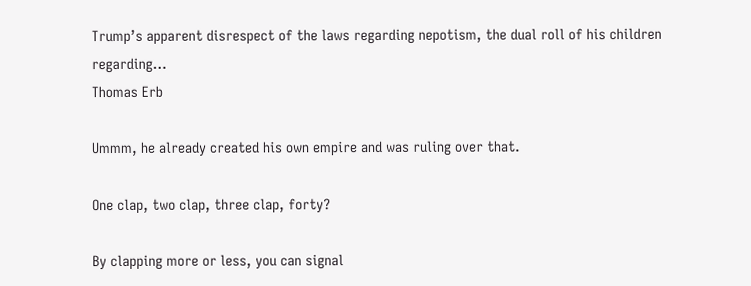Trump’s apparent disrespect of the laws regarding nepotism, the dual roll of his children regarding…
Thomas Erb

Ummm, he already created his own empire and was ruling over that.

One clap, two clap, three clap, forty?

By clapping more or less, you can signal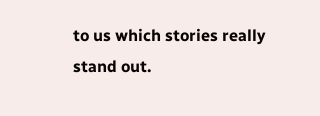to us which stories really stand out.